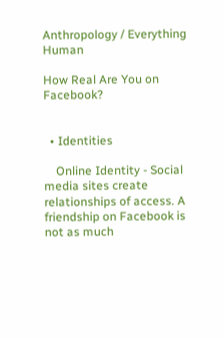Anthropology / Everything Human

How Real Are You on Facebook?


  • Identities

    Online Identity - Social media sites create relationships of access. A friendship on Facebook is not as much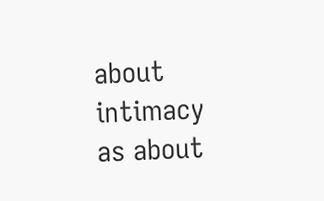about intimacy as about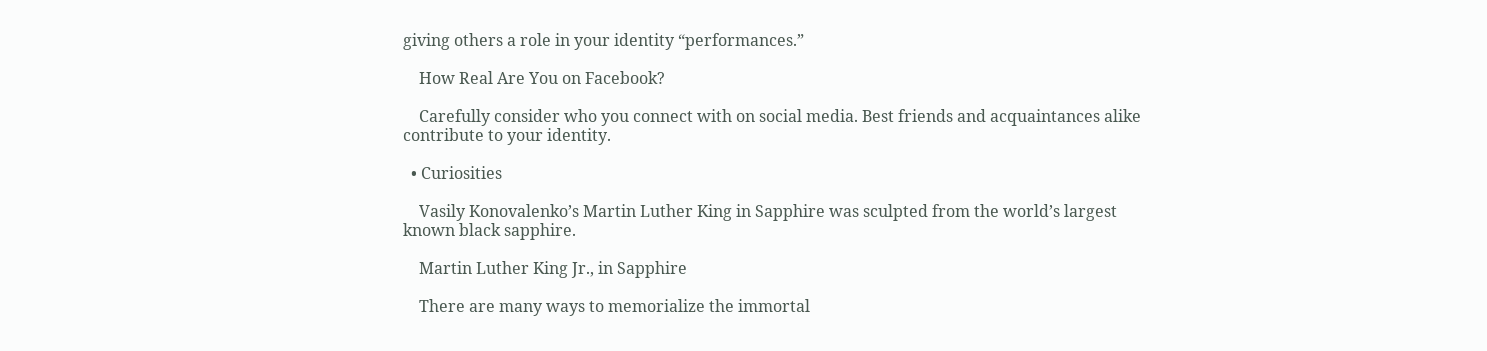giving others a role in your identity “performances.”

    How Real Are You on Facebook?

    Carefully consider who you connect with on social media. Best friends and acquaintances alike contribute to your identity.

  • Curiosities

    Vasily Konovalenko’s Martin Luther King in Sapphire was sculpted from the world’s largest known black sapphire.

    Martin Luther King Jr., in Sapphire

    There are many ways to memorialize the immortal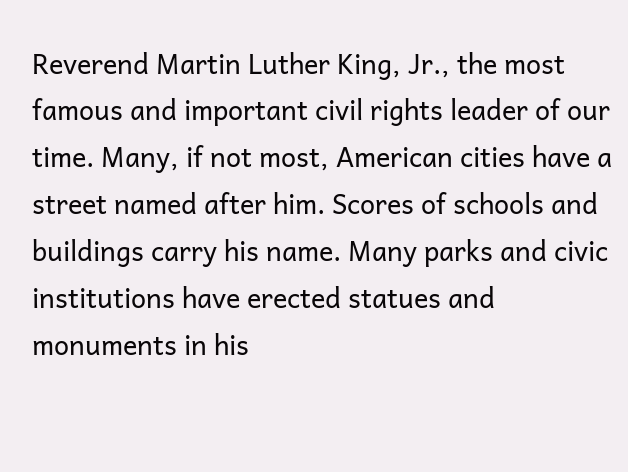Reverend Martin Luther King, Jr., the most famous and important civil rights leader of our time. Many, if not most, American cities have a street named after him. Scores of schools and buildings carry his name. Many parks and civic institutions have erected statues and monuments in his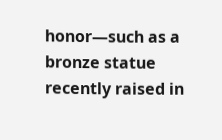honor—such as a bronze statue recently raised in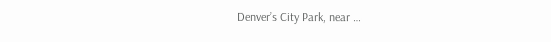Denver’s City Park, near …